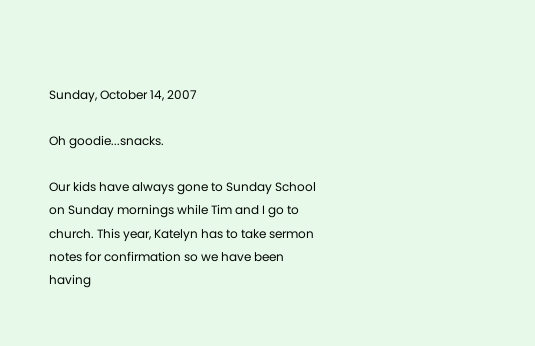Sunday, October 14, 2007

Oh goodie...snacks.

Our kids have always gone to Sunday School on Sunday mornings while Tim and I go to church. This year, Katelyn has to take sermon notes for confirmation so we have been having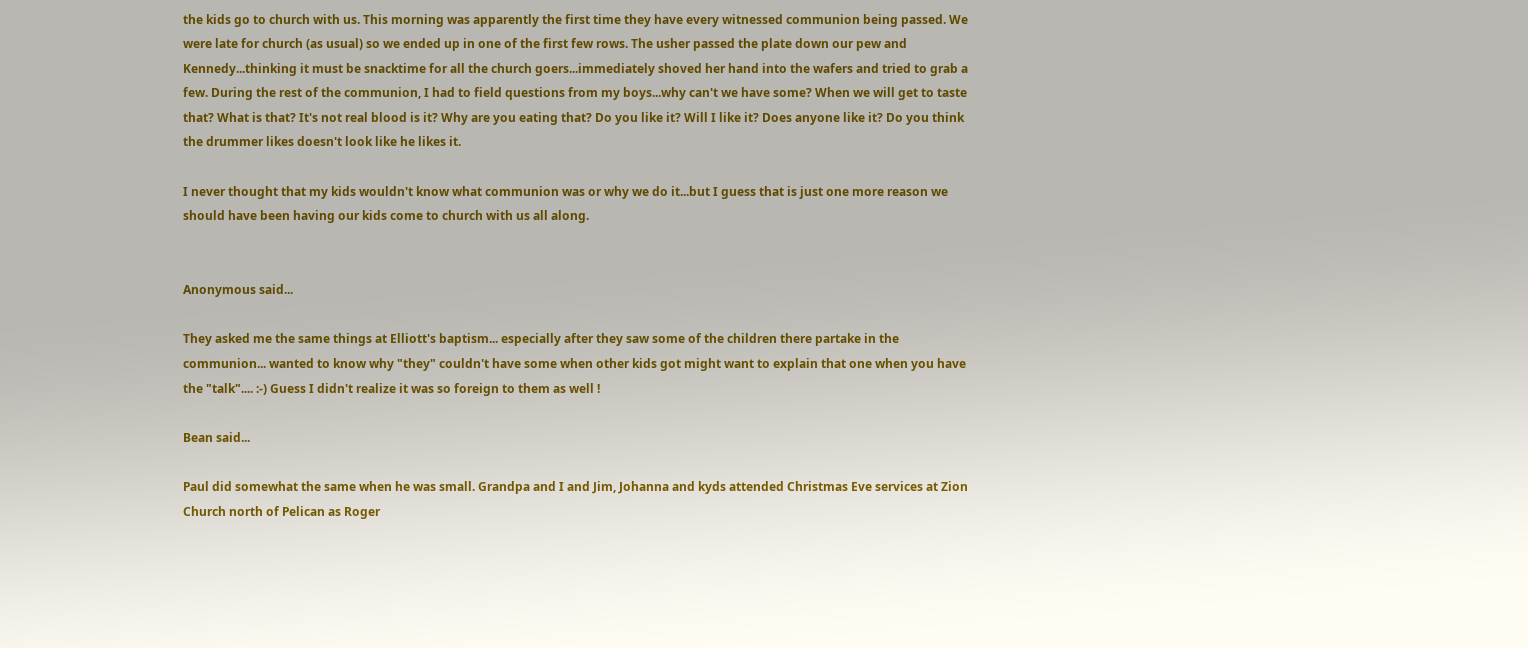the kids go to church with us. This morning was apparently the first time they have every witnessed communion being passed. We were late for church (as usual) so we ended up in one of the first few rows. The usher passed the plate down our pew and Kennedy...thinking it must be snacktime for all the church goers...immediately shoved her hand into the wafers and tried to grab a few. During the rest of the communion, I had to field questions from my boys...why can't we have some? When we will get to taste that? What is that? It's not real blood is it? Why are you eating that? Do you like it? Will I like it? Does anyone like it? Do you think the drummer likes doesn't look like he likes it.

I never thought that my kids wouldn't know what communion was or why we do it...but I guess that is just one more reason we should have been having our kids come to church with us all along.


Anonymous said...

They asked me the same things at Elliott's baptism... especially after they saw some of the children there partake in the communion... wanted to know why "they" couldn't have some when other kids got might want to explain that one when you have the "talk".... :-) Guess I didn't realize it was so foreign to them as well !

Bean said...

Paul did somewhat the same when he was small. Grandpa and I and Jim, Johanna and kyds attended Christmas Eve services at Zion Church north of Pelican as Roger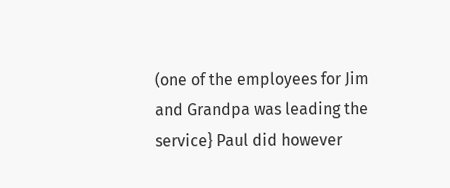(one of the employees for Jim and Grandpa was leading the service} Paul did however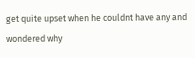get quite upset when he couldnt have any and wondered why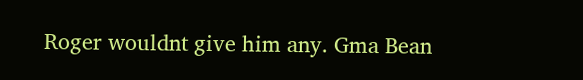Roger wouldnt give him any. Gma Bean